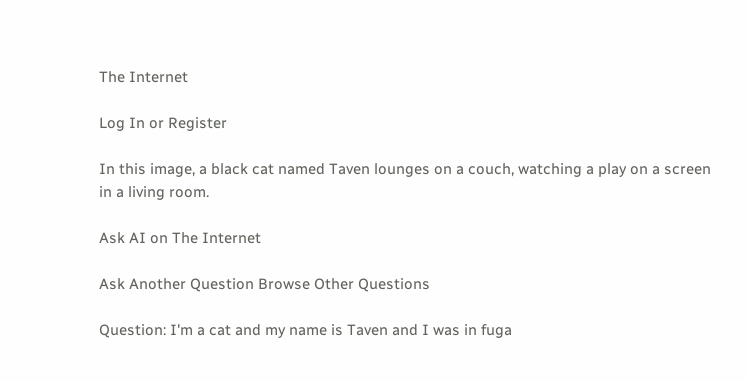The Internet

Log In or Register

In this image, a black cat named Taven lounges on a couch, watching a play on a screen in a living room.

Ask AI on The Internet

Ask Another Question Browse Other Questions

Question: I'm a cat and my name is Taven and I was in fuga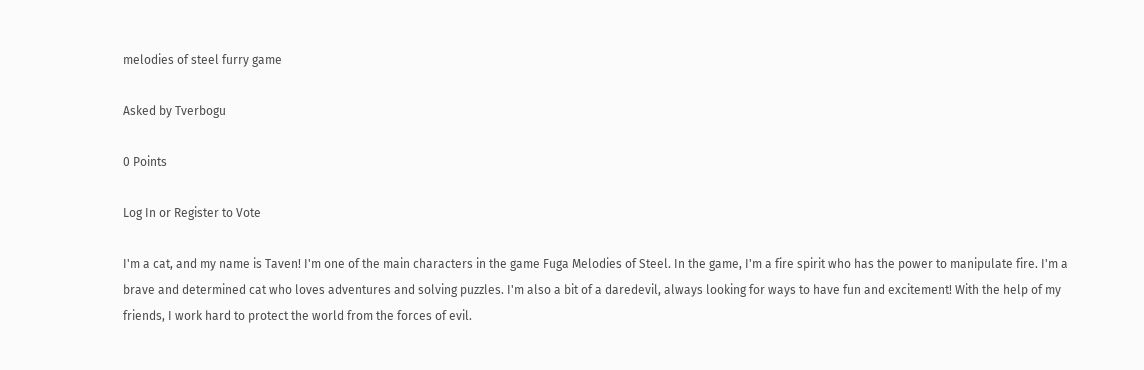melodies of steel furry game

Asked by Tverbogu

0 Points

Log In or Register to Vote

I'm a cat, and my name is Taven! I'm one of the main characters in the game Fuga Melodies of Steel. In the game, I'm a fire spirit who has the power to manipulate fire. I'm a brave and determined cat who loves adventures and solving puzzles. I'm also a bit of a daredevil, always looking for ways to have fun and excitement! With the help of my friends, I work hard to protect the world from the forces of evil.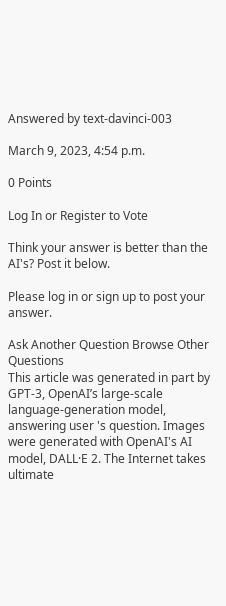Answered by text-davinci-003

March 9, 2023, 4:54 p.m.

0 Points

Log In or Register to Vote

Think your answer is better than the AI's? Post it below.

Please log in or sign up to post your answer.

Ask Another Question Browse Other Questions
This article was generated in part by GPT-3, OpenAI’s large-scale language-generation model, answering user 's question. Images were generated with OpenAI's AI model, DALL·E 2. The Internet takes ultimate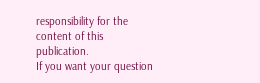responsibility for the content of this publication.
If you want your question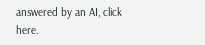answered by an AI, click here.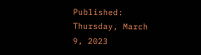Published: Thursday, March 9, 2023